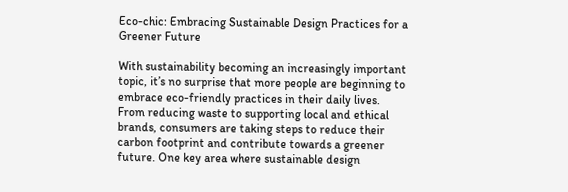Eco-chic: Embracing Sustainable Design Practices for a Greener Future

With sustainability becoming an increasingly important topic, it’s no surprise that more people are beginning to embrace eco-friendly practices in their daily lives. From reducing waste to supporting local and ethical brands, consumers are taking steps to reduce their carbon footprint and contribute towards a greener future. One key area where sustainable design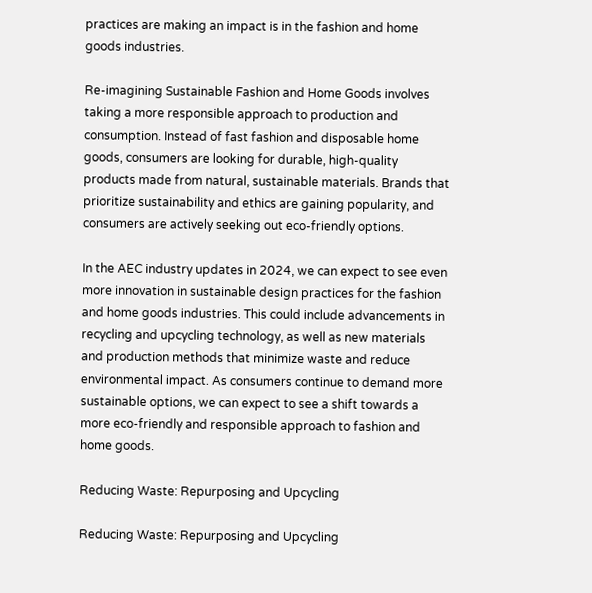practices are making an impact is in the fashion and home goods industries.

Re-imagining Sustainable Fashion and Home Goods involves taking a more responsible approach to production and consumption. Instead of fast fashion and disposable home goods, consumers are looking for durable, high-quality products made from natural, sustainable materials. Brands that prioritize sustainability and ethics are gaining popularity, and consumers are actively seeking out eco-friendly options.

In the AEC industry updates in 2024, we can expect to see even more innovation in sustainable design practices for the fashion and home goods industries. This could include advancements in recycling and upcycling technology, as well as new materials and production methods that minimize waste and reduce environmental impact. As consumers continue to demand more sustainable options, we can expect to see a shift towards a more eco-friendly and responsible approach to fashion and home goods.

Reducing Waste: Repurposing and Upcycling

Reducing Waste: Repurposing and Upcycling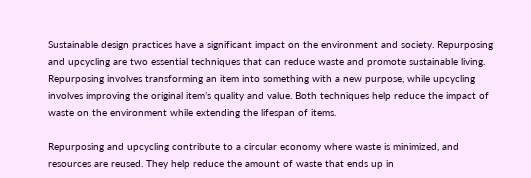Sustainable design practices have a significant impact on the environment and society. Repurposing and upcycling are two essential techniques that can reduce waste and promote sustainable living. Repurposing involves transforming an item into something with a new purpose, while upcycling involves improving the original item’s quality and value. Both techniques help reduce the impact of waste on the environment while extending the lifespan of items.

Repurposing and upcycling contribute to a circular economy where waste is minimized, and resources are reused. They help reduce the amount of waste that ends up in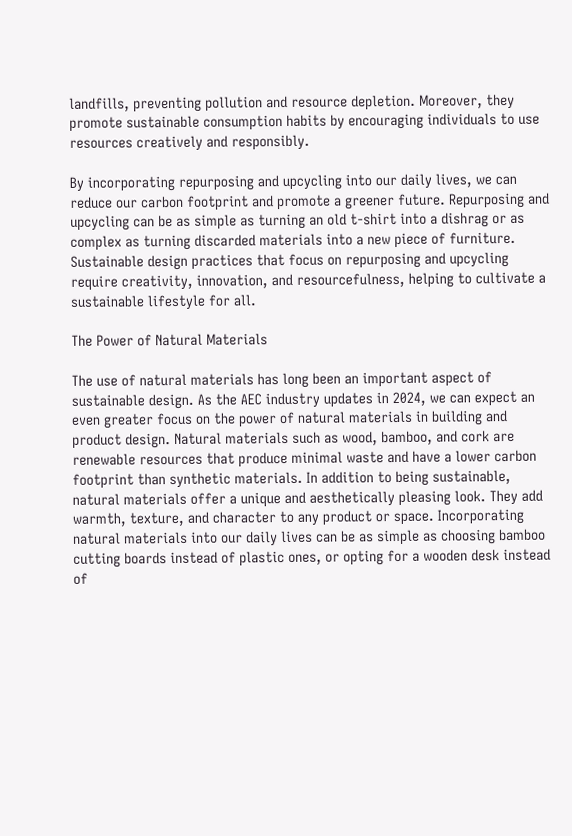landfills, preventing pollution and resource depletion. Moreover, they promote sustainable consumption habits by encouraging individuals to use resources creatively and responsibly.

By incorporating repurposing and upcycling into our daily lives, we can reduce our carbon footprint and promote a greener future. Repurposing and upcycling can be as simple as turning an old t-shirt into a dishrag or as complex as turning discarded materials into a new piece of furniture. Sustainable design practices that focus on repurposing and upcycling require creativity, innovation, and resourcefulness, helping to cultivate a sustainable lifestyle for all.

The Power of Natural Materials

The use of natural materials has long been an important aspect of sustainable design. As the AEC industry updates in 2024, we can expect an even greater focus on the power of natural materials in building and product design. Natural materials such as wood, bamboo, and cork are renewable resources that produce minimal waste and have a lower carbon footprint than synthetic materials. In addition to being sustainable, natural materials offer a unique and aesthetically pleasing look. They add warmth, texture, and character to any product or space. Incorporating natural materials into our daily lives can be as simple as choosing bamboo cutting boards instead of plastic ones, or opting for a wooden desk instead of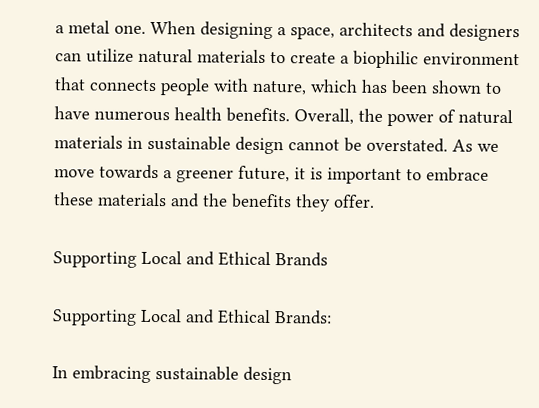a metal one. When designing a space, architects and designers can utilize natural materials to create a biophilic environment that connects people with nature, which has been shown to have numerous health benefits. Overall, the power of natural materials in sustainable design cannot be overstated. As we move towards a greener future, it is important to embrace these materials and the benefits they offer.

Supporting Local and Ethical Brands

Supporting Local and Ethical Brands:

In embracing sustainable design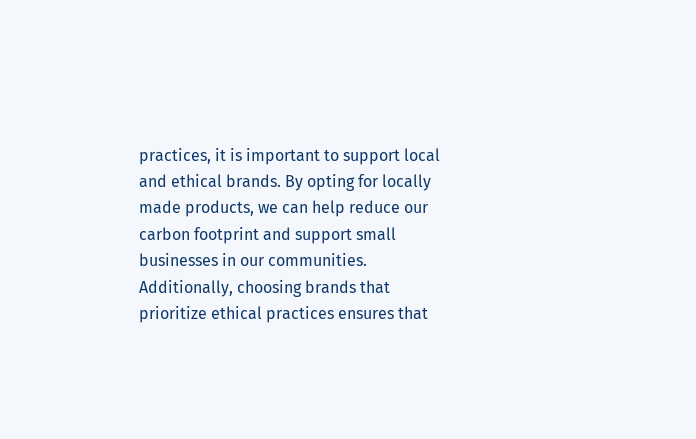practices, it is important to support local and ethical brands. By opting for locally made products, we can help reduce our carbon footprint and support small businesses in our communities. Additionally, choosing brands that prioritize ethical practices ensures that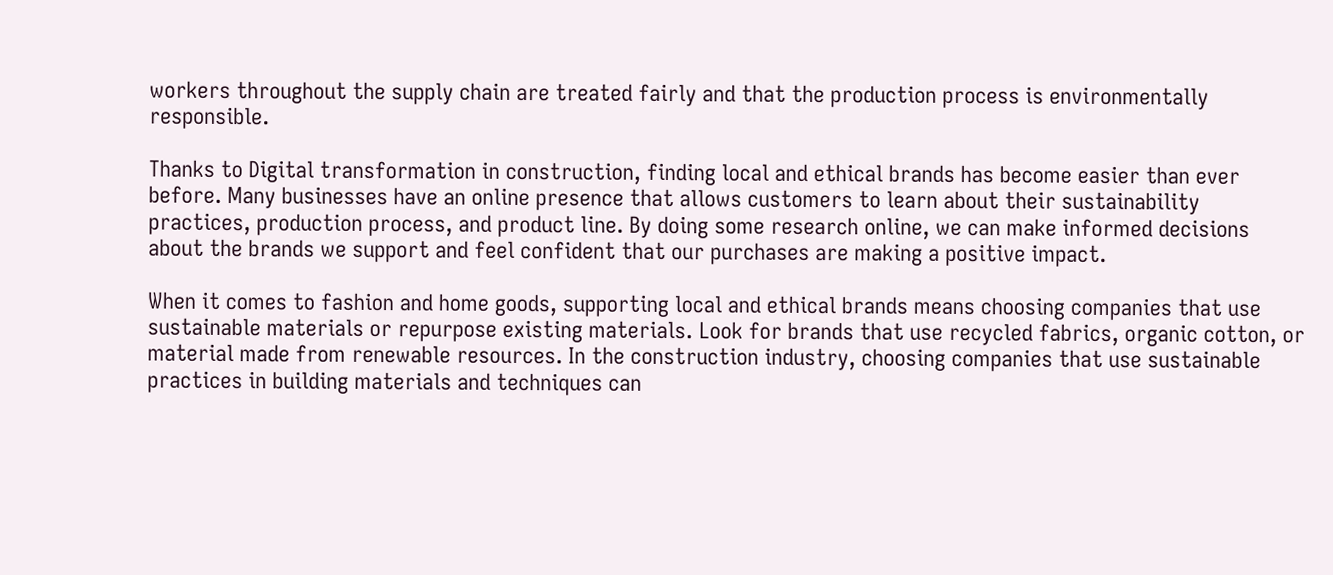workers throughout the supply chain are treated fairly and that the production process is environmentally responsible.

Thanks to Digital transformation in construction, finding local and ethical brands has become easier than ever before. Many businesses have an online presence that allows customers to learn about their sustainability practices, production process, and product line. By doing some research online, we can make informed decisions about the brands we support and feel confident that our purchases are making a positive impact.

When it comes to fashion and home goods, supporting local and ethical brands means choosing companies that use sustainable materials or repurpose existing materials. Look for brands that use recycled fabrics, organic cotton, or material made from renewable resources. In the construction industry, choosing companies that use sustainable practices in building materials and techniques can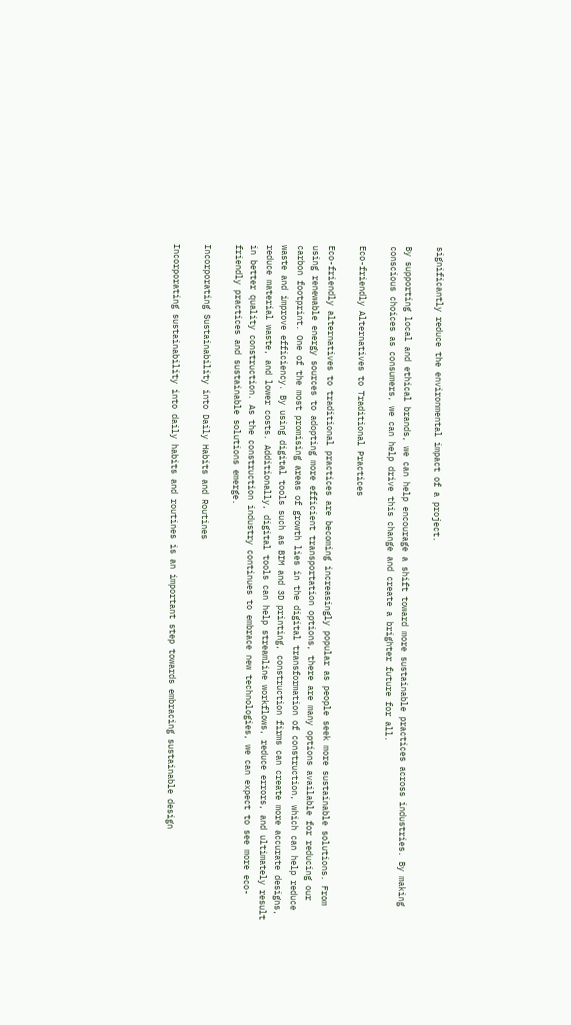significantly reduce the environmental impact of a project.

By supporting local and ethical brands, we can help encourage a shift toward more sustainable practices across industries. By making conscious choices as consumers, we can help drive this change and create a brighter future for all.

Eco-friendly Alternatives to Traditional Practices

Eco-friendly alternatives to traditional practices are becoming increasingly popular as people seek more sustainable solutions. From using renewable energy sources to adopting more efficient transportation options, there are many options available for reducing our carbon footprint. One of the most promising areas of growth lies in the digital transformation of construction, which can help reduce waste and improve efficiency. By using digital tools such as BIM and 3D printing, construction firms can create more accurate designs, reduce material waste, and lower costs. Additionally, digital tools can help streamline workflows, reduce errors, and ultimately result in better quality construction. As the construction industry continues to embrace new technologies, we can expect to see more eco-friendly practices and sustainable solutions emerge.

Incorporating Sustainability into Daily Habits and Routines

Incorporating sustainability into daily habits and routines is an important step towards embracing sustainable design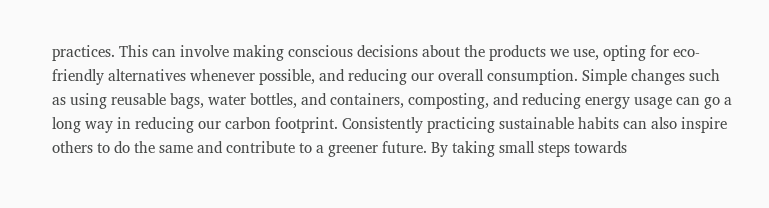practices. This can involve making conscious decisions about the products we use, opting for eco-friendly alternatives whenever possible, and reducing our overall consumption. Simple changes such as using reusable bags, water bottles, and containers, composting, and reducing energy usage can go a long way in reducing our carbon footprint. Consistently practicing sustainable habits can also inspire others to do the same and contribute to a greener future. By taking small steps towards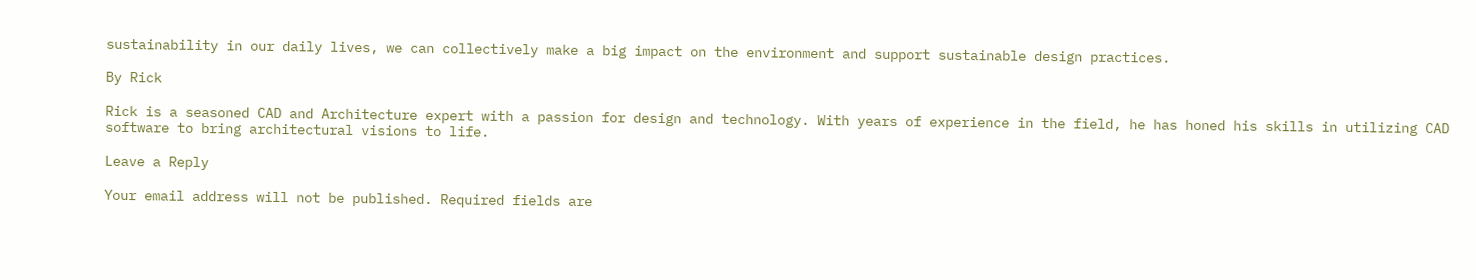sustainability in our daily lives, we can collectively make a big impact on the environment and support sustainable design practices.

By Rick

Rick is a seasoned CAD and Architecture expert with a passion for design and technology. With years of experience in the field, he has honed his skills in utilizing CAD software to bring architectural visions to life.

Leave a Reply

Your email address will not be published. Required fields are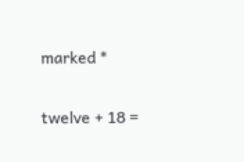marked *

twelve + 18 =